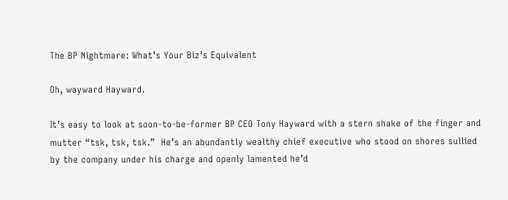The BP Nightmare: What’s Your Biz’s Equivalent

Oh, wayward Hayward.

It’s easy to look at soon-to-be-former BP CEO Tony Hayward with a stern shake of the finger and mutter “tsk, tsk, tsk.”  He’s an abundantly wealthy chief executive who stood on shores sullied by the company under his charge and openly lamented he’d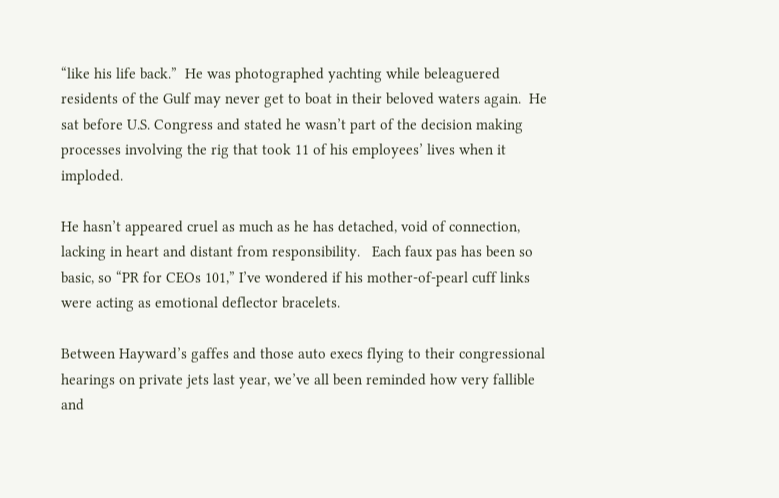“like his life back.”  He was photographed yachting while beleaguered residents of the Gulf may never get to boat in their beloved waters again.  He sat before U.S. Congress and stated he wasn’t part of the decision making processes involving the rig that took 11 of his employees’ lives when it imploded.

He hasn’t appeared cruel as much as he has detached, void of connection, lacking in heart and distant from responsibility.   Each faux pas has been so basic, so “PR for CEOs 101,” I’ve wondered if his mother-of-pearl cuff links were acting as emotional deflector bracelets.

Between Hayward’s gaffes and those auto execs flying to their congressional hearings on private jets last year, we’ve all been reminded how very fallible and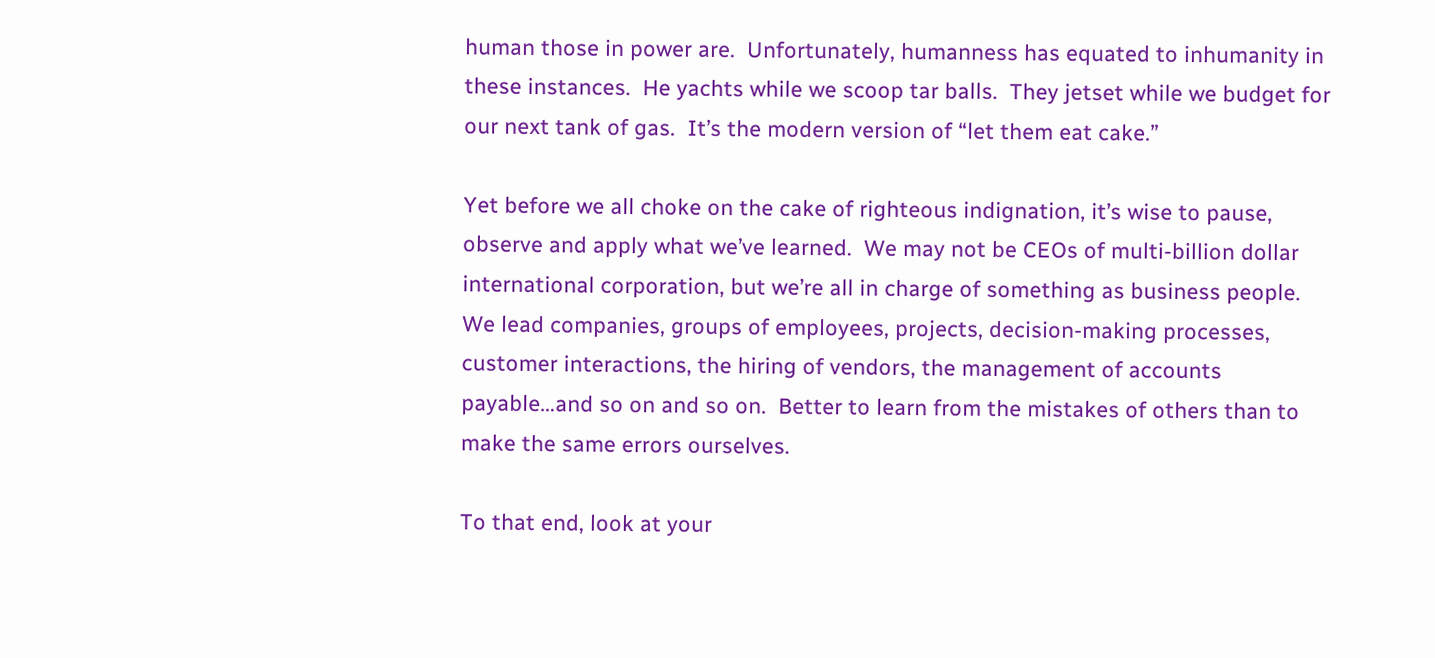human those in power are.  Unfortunately, humanness has equated to inhumanity in these instances.  He yachts while we scoop tar balls.  They jetset while we budget for our next tank of gas.  It’s the modern version of “let them eat cake.”

Yet before we all choke on the cake of righteous indignation, it’s wise to pause, observe and apply what we’ve learned.  We may not be CEOs of multi-billion dollar international corporation, but we’re all in charge of something as business people.  We lead companies, groups of employees, projects, decision-making processes, customer interactions, the hiring of vendors, the management of accounts payable…and so on and so on.  Better to learn from the mistakes of others than to make the same errors ourselves.

To that end, look at your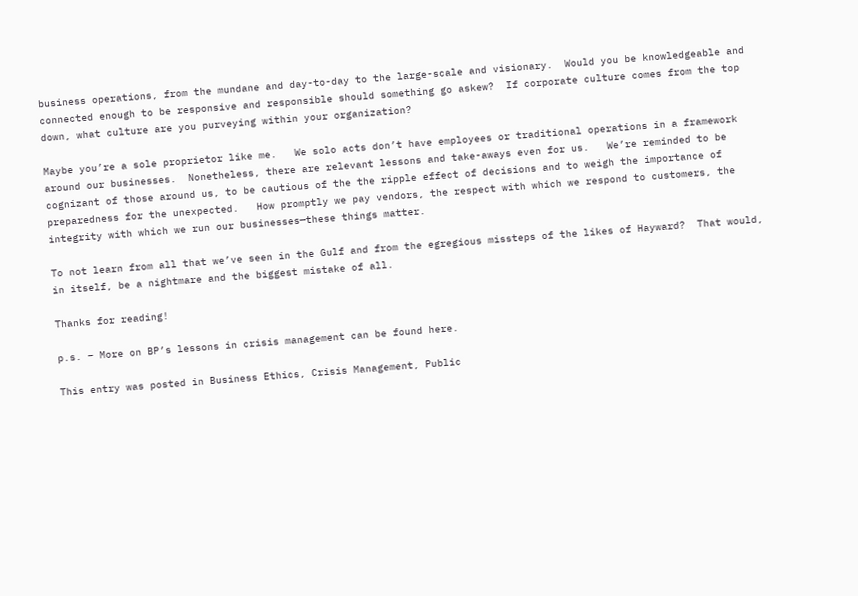business operations, from the mundane and day-to-day to the large-scale and visionary.  Would you be knowledgeable and connected enough to be responsive and responsible should something go askew?  If corporate culture comes from the top down, what culture are you purveying within your organization?

Maybe you’re a sole proprietor like me.   We solo acts don’t have employees or traditional operations in a framework around our businesses.  Nonetheless, there are relevant lessons and take-aways even for us.   We’re reminded to be cognizant of those around us, to be cautious of the the ripple effect of decisions and to weigh the importance of preparedness for the unexpected.   How promptly we pay vendors, the respect with which we respond to customers, the integrity with which we run our businesses—these things matter.

To not learn from all that we’ve seen in the Gulf and from the egregious missteps of the likes of Hayward?  That would, in itself, be a nightmare and the biggest mistake of all.

Thanks for reading!

p.s. – More on BP’s lessons in crisis management can be found here.

This entry was posted in Business Ethics, Crisis Management, Public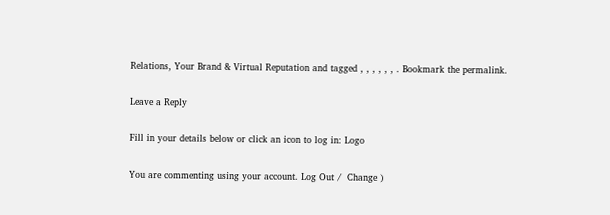Relations, Your Brand & Virtual Reputation and tagged , , , , , , . Bookmark the permalink.

Leave a Reply

Fill in your details below or click an icon to log in: Logo

You are commenting using your account. Log Out /  Change )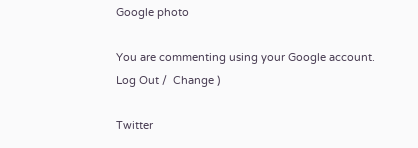Google photo

You are commenting using your Google account. Log Out /  Change )

Twitter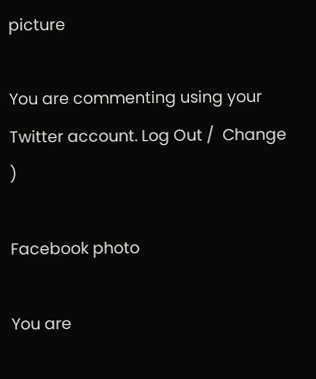picture

You are commenting using your Twitter account. Log Out /  Change )

Facebook photo

You are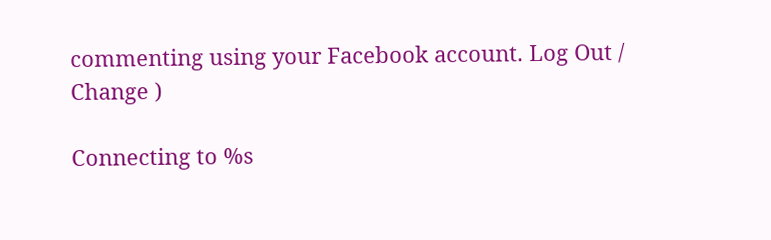commenting using your Facebook account. Log Out /  Change )

Connecting to %s